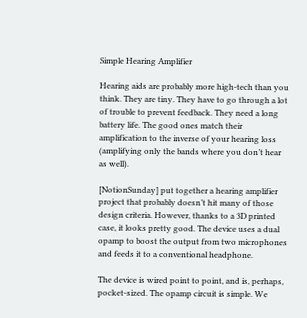Simple Hearing Amplifier

Hearing aids are probably more high-tech than you think. They are tiny. They have to go through a lot of trouble to prevent feedback. They need a long battery life. The good ones match their amplification to the inverse of your hearing loss (amplifying only the bands where you don’t hear as well).

[NotionSunday] put together a hearing amplifier project that probably doesn’t hit many of those design criteria. However, thanks to a 3D printed case, it looks pretty good. The device uses a dual opamp to boost the output from two microphones and feeds it to a conventional headphone.

The device is wired point to point, and is, perhaps, pocket-sized. The opamp circuit is simple. We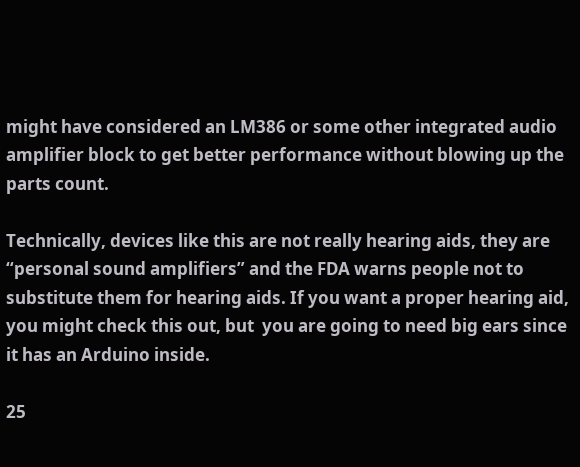might have considered an LM386 or some other integrated audio amplifier block to get better performance without blowing up the parts count.

Technically, devices like this are not really hearing aids, they are “personal sound amplifiers” and the FDA warns people not to substitute them for hearing aids. If you want a proper hearing aid, you might check this out, but  you are going to need big ears since it has an Arduino inside.

25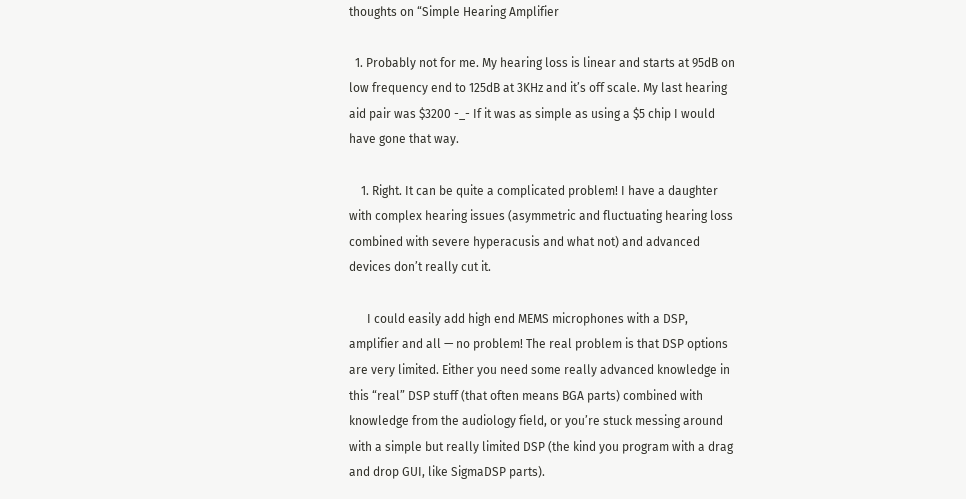thoughts on “Simple Hearing Amplifier

  1. Probably not for me. My hearing loss is linear and starts at 95dB on low frequency end to 125dB at 3KHz and it’s off scale. My last hearing aid pair was $3200 -_- If it was as simple as using a $5 chip I would have gone that way.

    1. Right. It can be quite a complicated problem! I have a daughter with complex hearing issues (asymmetric and fluctuating hearing loss combined with severe hyperacusis and what not) and advanced devices don’t really cut it.

      I could easily add high end MEMS microphones with a DSP, amplifier and all — no problem! The real problem is that DSP options are very limited. Either you need some really advanced knowledge in this “real” DSP stuff (that often means BGA parts) combined with knowledge from the audiology field, or you’re stuck messing around with a simple but really limited DSP (the kind you program with a drag and drop GUI, like SigmaDSP parts).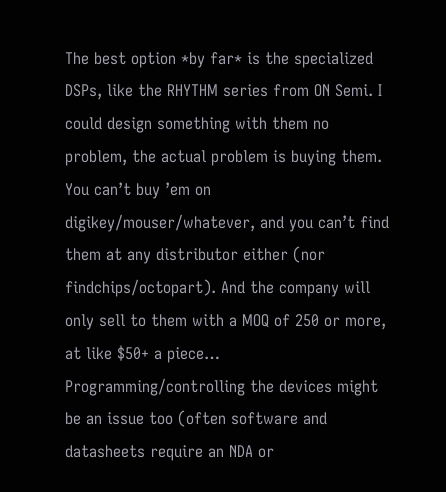The best option *by far* is the specialized DSPs, like the RHYTHM series from ON Semi. I could design something with them no problem, the actual problem is buying them. You can’t buy ’em on digikey/mouser/whatever, and you can’t find them at any distributor either (nor findchips/octopart). And the company will only sell to them with a MOQ of 250 or more, at like $50+ a piece… Programming/controlling the devices might be an issue too (often software and datasheets require an NDA or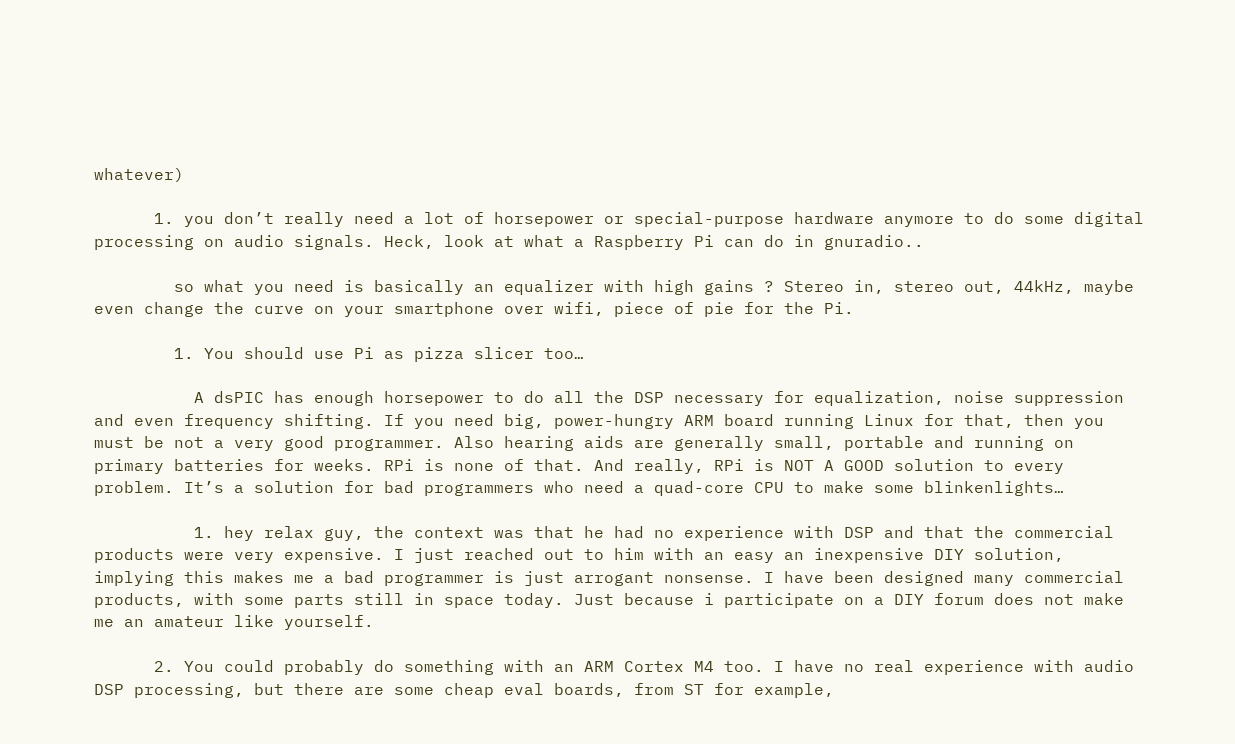whatever)

      1. you don’t really need a lot of horsepower or special-purpose hardware anymore to do some digital processing on audio signals. Heck, look at what a Raspberry Pi can do in gnuradio..

        so what you need is basically an equalizer with high gains ? Stereo in, stereo out, 44kHz, maybe even change the curve on your smartphone over wifi, piece of pie for the Pi.

        1. You should use Pi as pizza slicer too…

          A dsPIC has enough horsepower to do all the DSP necessary for equalization, noise suppression and even frequency shifting. If you need big, power-hungry ARM board running Linux for that, then you must be not a very good programmer. Also hearing aids are generally small, portable and running on primary batteries for weeks. RPi is none of that. And really, RPi is NOT A GOOD solution to every problem. It’s a solution for bad programmers who need a quad-core CPU to make some blinkenlights…

          1. hey relax guy, the context was that he had no experience with DSP and that the commercial products were very expensive. I just reached out to him with an easy an inexpensive DIY solution, implying this makes me a bad programmer is just arrogant nonsense. I have been designed many commercial products, with some parts still in space today. Just because i participate on a DIY forum does not make me an amateur like yourself.

      2. You could probably do something with an ARM Cortex M4 too. I have no real experience with audio DSP processing, but there are some cheap eval boards, from ST for example,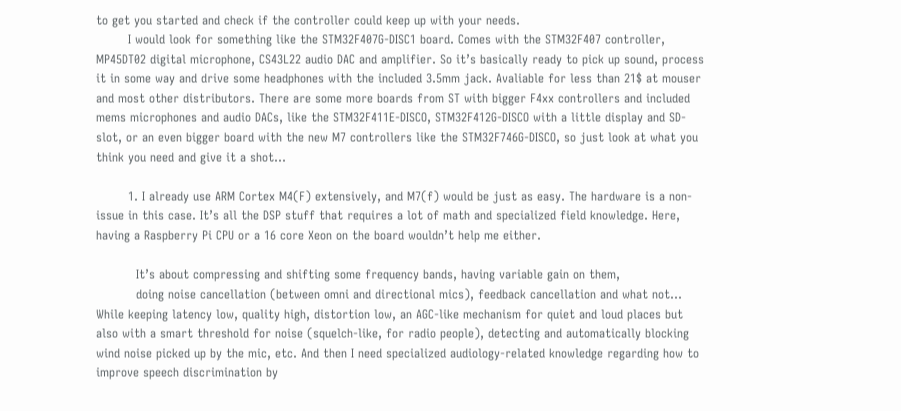to get you started and check if the controller could keep up with your needs.
        I would look for something like the STM32F407G-DISC1 board. Comes with the STM32F407 controller, MP45DT02 digital microphone, CS43L22 audio DAC and amplifier. So it’s basically ready to pick up sound, process it in some way and drive some headphones with the included 3.5mm jack. Avaliable for less than 21$ at mouser and most other distributors. There are some more boards from ST with bigger F4xx controllers and included mems microphones and audio DACs, like the STM32F411E-DISCO, STM32F412G-DISCO with a little display and SD-slot, or an even bigger board with the new M7 controllers like the STM32F746G-DISCO, so just look at what you think you need and give it a shot…

        1. I already use ARM Cortex M4(F) extensively, and M7(f) would be just as easy. The hardware is a non-issue in this case. It’s all the DSP stuff that requires a lot of math and specialized field knowledge. Here, having a Raspberry Pi CPU or a 16 core Xeon on the board wouldn’t help me either.

          It’s about compressing and shifting some frequency bands, having variable gain on them,
          doing noise cancellation (between omni and directional mics), feedback cancellation and what not… While keeping latency low, quality high, distortion low, an AGC-like mechanism for quiet and loud places but also with a smart threshold for noise (squelch-like, for radio people), detecting and automatically blocking wind noise picked up by the mic, etc. And then I need specialized audiology-related knowledge regarding how to improve speech discrimination by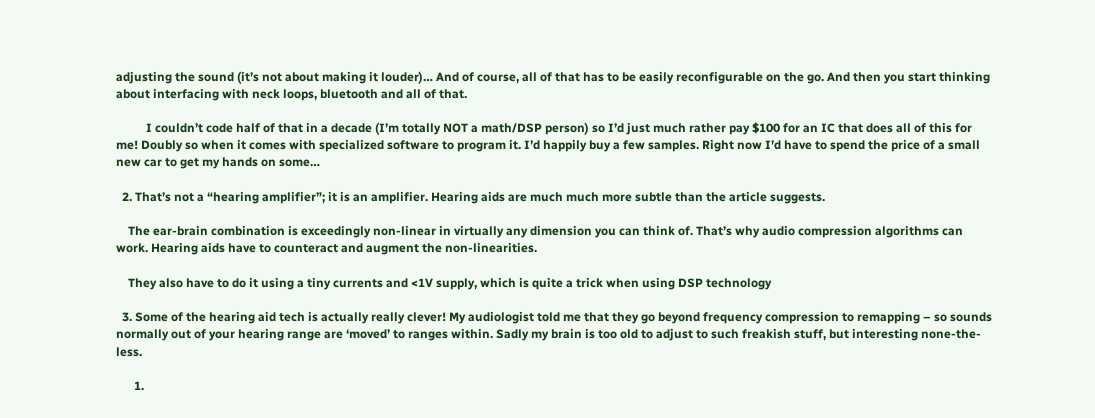adjusting the sound (it’s not about making it louder)… And of course, all of that has to be easily reconfigurable on the go. And then you start thinking about interfacing with neck loops, bluetooth and all of that.

          I couldn’t code half of that in a decade (I’m totally NOT a math/DSP person) so I’d just much rather pay $100 for an IC that does all of this for me! Doubly so when it comes with specialized software to program it. I’d happily buy a few samples. Right now I’d have to spend the price of a small new car to get my hands on some…

  2. That’s not a “hearing amplifier”; it is an amplifier. Hearing aids are much much more subtle than the article suggests.

    The ear-brain combination is exceedingly non-linear in virtually any dimension you can think of. That’s why audio compression algorithms can work. Hearing aids have to counteract and augment the non-linearities.

    They also have to do it using a tiny currents and <1V supply, which is quite a trick when using DSP technology

  3. Some of the hearing aid tech is actually really clever! My audiologist told me that they go beyond frequency compression to remapping – so sounds normally out of your hearing range are ‘moved’ to ranges within. Sadly my brain is too old to adjust to such freakish stuff, but interesting none-the-less.

      1.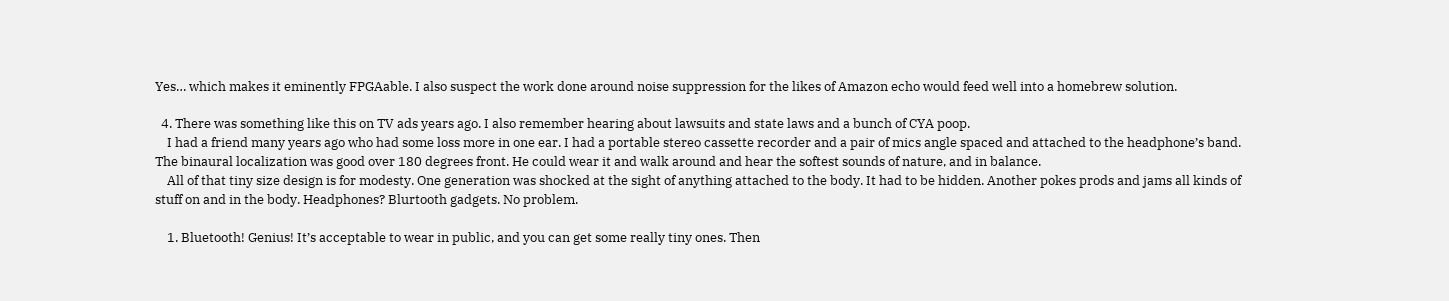Yes… which makes it eminently FPGAable. I also suspect the work done around noise suppression for the likes of Amazon echo would feed well into a homebrew solution.

  4. There was something like this on TV ads years ago. I also remember hearing about lawsuits and state laws and a bunch of CYA poop.
    I had a friend many years ago who had some loss more in one ear. I had a portable stereo cassette recorder and a pair of mics angle spaced and attached to the headphone’s band. The binaural localization was good over 180 degrees front. He could wear it and walk around and hear the softest sounds of nature, and in balance.
    All of that tiny size design is for modesty. One generation was shocked at the sight of anything attached to the body. It had to be hidden. Another pokes prods and jams all kinds of stuff on and in the body. Headphones? Blurtooth gadgets. No problem.

    1. Bluetooth! Genius! It’s acceptable to wear in public, and you can get some really tiny ones. Then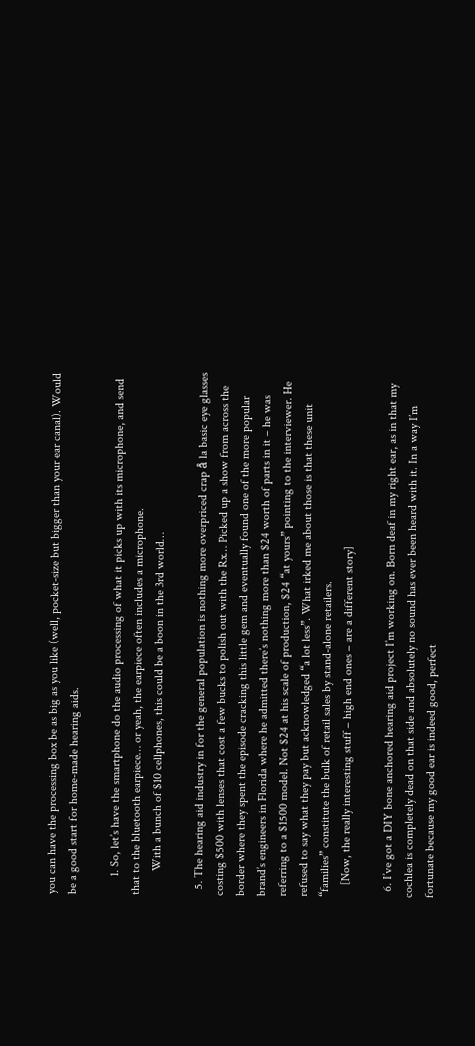you can have the processing box be as big as you like (well, pocket-size but bigger than your ear canal). Would be a good start for home-made hearing aids.

      1. So, let’s have the smartphone do the audio processing of what it picks up with its microphone, and send that to the bluetooth earpiece… or yeah, the earpiece often includes a microphone.
        With a bunch of $10 cellphones, this could be a boon in the 3rd world…

  5. The hearing aid industry in for the general population is nothing more overpriced crap å la basic eye glasses costing $500 with lenses that cost a few bucks to polish out with the Rx… Picked up a show from across the border where they spent the episode cracking this little gem and eventually found one of the more popular brand’s engineers in Florida where he admitted there’s nothing more than $24 worth of parts in it – he was referring to a $1500 model. Not $24 at his scale of production, $24 “at yours” pointing to the interviewer. He refused to say what they pay but acknowledged “a lot less”. What irked me about those is that these unit “families” constitute the bulk of retail sales by stand-alone retailers.
    [Now, the really interesting stuff – high end ones – are a different story]

  6. I’ve got a DIY bone anchored hearing aid project I’m working on. Born deaf in my right ear, as in that my cochlea is completely dead on that side and absolutely no sound has ever been heard with it. In a way I’m fortunate because my good ear is indeed good, perfect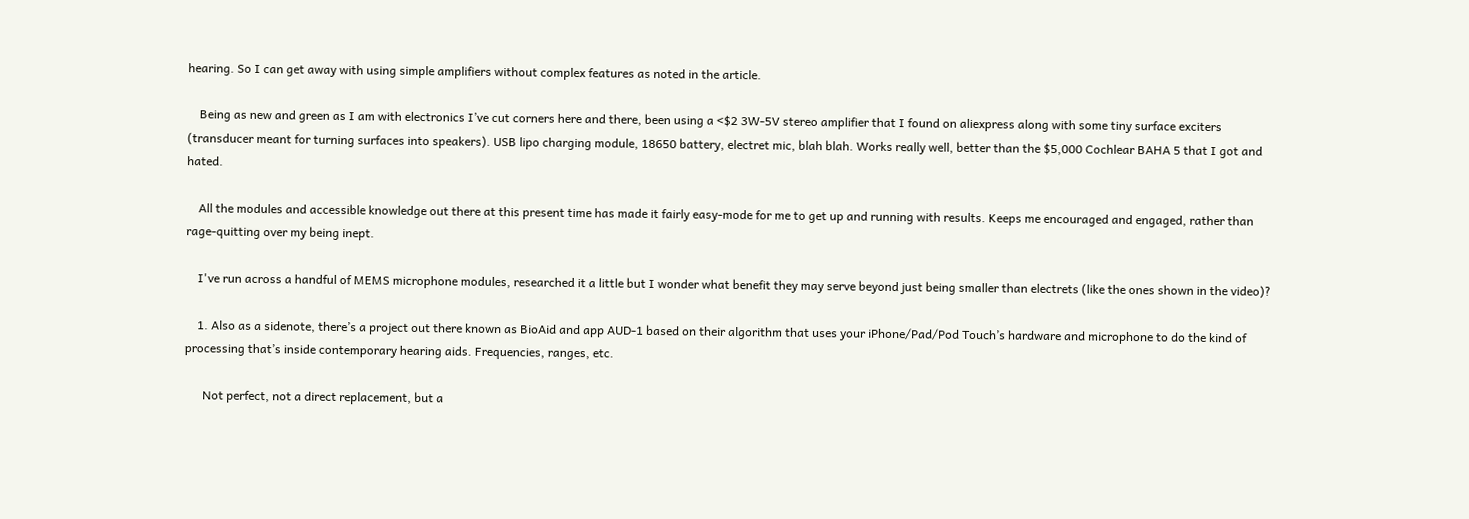hearing. So I can get away with using simple amplifiers without complex features as noted in the article.

    Being as new and green as I am with electronics I’ve cut corners here and there, been using a <$2 3W-5V stereo amplifier that I found on aliexpress along with some tiny surface exciters (transducer meant for turning surfaces into speakers). USB lipo charging module, 18650 battery, electret mic, blah blah. Works really well, better than the $5,000 Cochlear BAHA 5 that I got and hated.

    All the modules and accessible knowledge out there at this present time has made it fairly easy-mode for me to get up and running with results. Keeps me encouraged and engaged, rather than rage-quitting over my being inept.

    I've run across a handful of MEMS microphone modules, researched it a little but I wonder what benefit they may serve beyond just being smaller than electrets (like the ones shown in the video)?

    1. Also as a sidenote, there’s a project out there known as BioAid and app AUD-1 based on their algorithm that uses your iPhone/Pad/Pod Touch’s hardware and microphone to do the kind of processing that’s inside contemporary hearing aids. Frequencies, ranges, etc.

      Not perfect, not a direct replacement, but a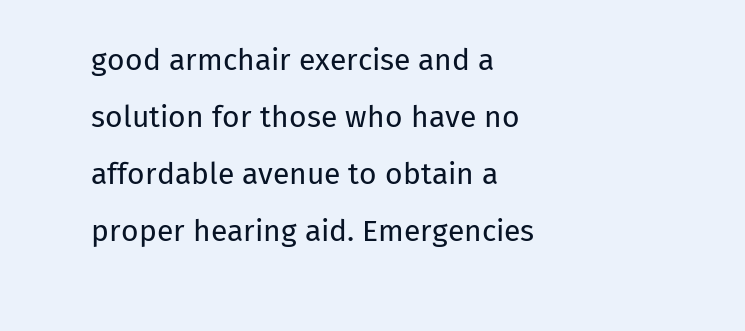good armchair exercise and a solution for those who have no affordable avenue to obtain a proper hearing aid. Emergencies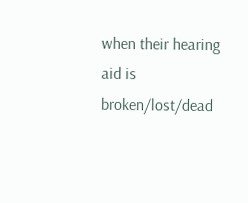when their hearing aid is broken/lost/dead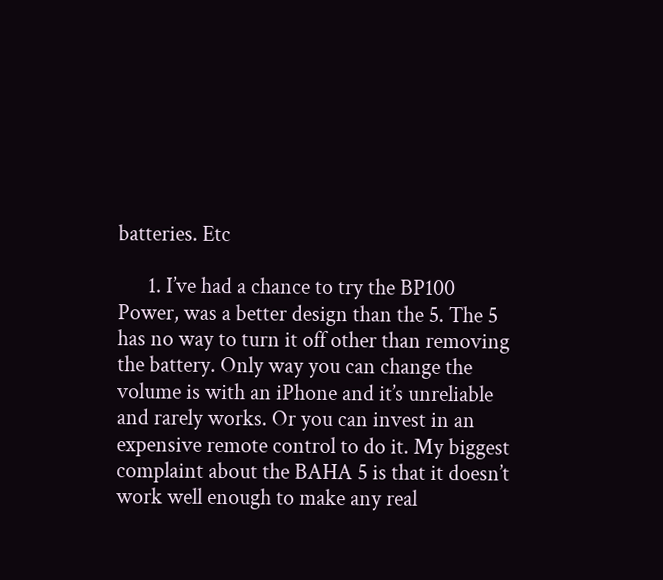batteries. Etc

      1. I’ve had a chance to try the BP100 Power, was a better design than the 5. The 5 has no way to turn it off other than removing the battery. Only way you can change the volume is with an iPhone and it’s unreliable and rarely works. Or you can invest in an expensive remote control to do it. My biggest complaint about the BAHA 5 is that it doesn’t work well enough to make any real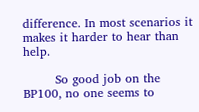difference. In most scenarios it makes it harder to hear than help.

        So good job on the BP100, no one seems to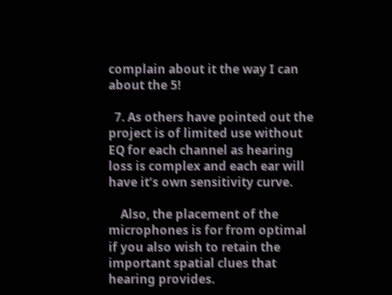complain about it the way I can about the 5!

  7. As others have pointed out the project is of limited use without EQ for each channel as hearing loss is complex and each ear will have it’s own sensitivity curve.

    Also, the placement of the microphones is for from optimal if you also wish to retain the important spatial clues that hearing provides.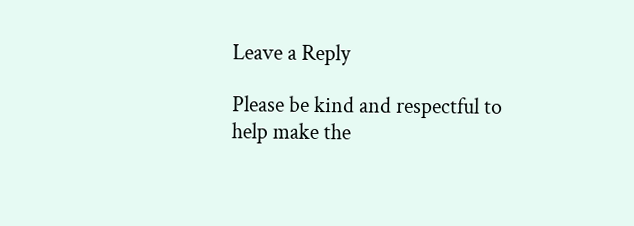Leave a Reply

Please be kind and respectful to help make the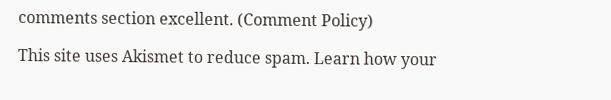comments section excellent. (Comment Policy)

This site uses Akismet to reduce spam. Learn how your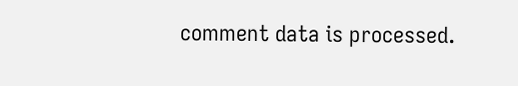comment data is processed.